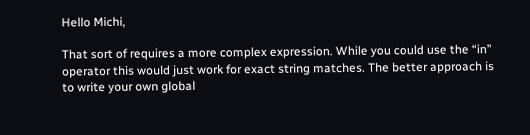Hello Michi,

That sort of requires a more complex expression. While you could use the “in”
operator this would just work for exact string matches. The better approach is
to write your own global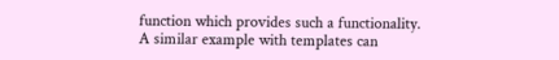function which provides such a functionality.
A similar example with templates can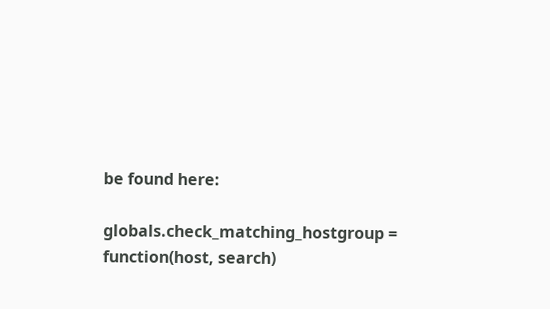be found here:

globals.check_matching_hostgroup = function(host, search)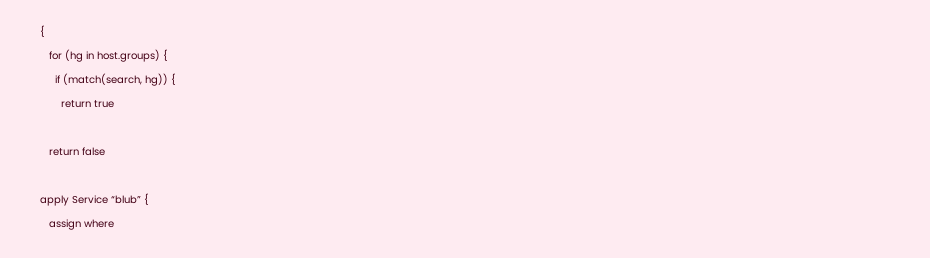{
   for (hg in host.groups) {
     if (match(search, hg)) {
       return true

   return false

apply Service “blub” {
   assign where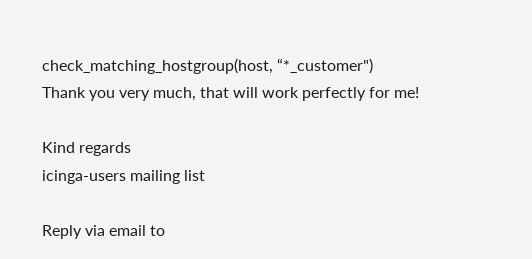check_matching_hostgroup(host, “*_customer")
Thank you very much, that will work perfectly for me!

Kind regards
icinga-users mailing list

Reply via email to